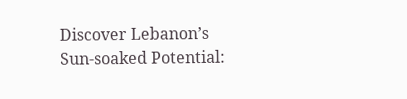Discover Lebanon’s Sun-soaked Potential: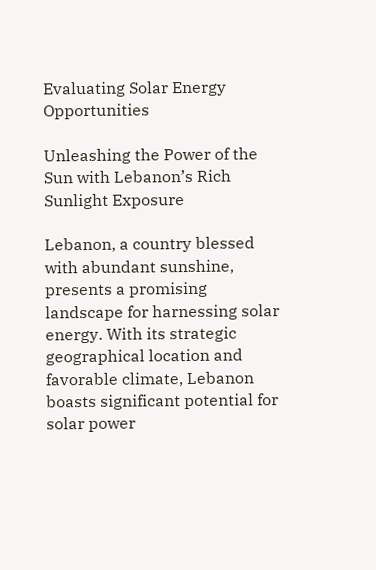Evaluating Solar Energy Opportunities

Unleashing the Power of the Sun with Lebanon’s Rich Sunlight Exposure

Lebanon, a country blessed with abundant sunshine, presents a promising landscape for harnessing solar energy. With its strategic geographical location and favorable climate, Lebanon boasts significant potential for solar power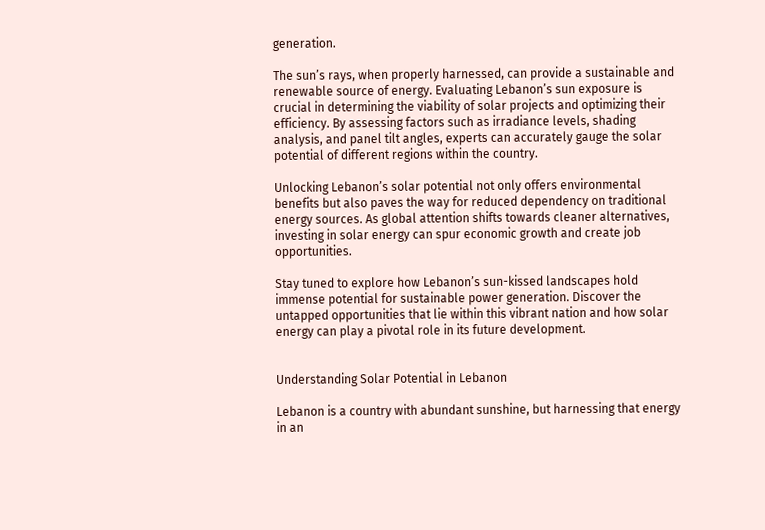generation.

The sun’s rays, when properly harnessed, can provide a sustainable and renewable source of energy. Evaluating Lebanon’s sun exposure is crucial in determining the viability of solar projects and optimizing their efficiency. By assessing factors such as irradiance levels, shading analysis, and panel tilt angles, experts can accurately gauge the solar potential of different regions within the country.

Unlocking Lebanon’s solar potential not only offers environmental benefits but also paves the way for reduced dependency on traditional energy sources. As global attention shifts towards cleaner alternatives, investing in solar energy can spur economic growth and create job opportunities.

Stay tuned to explore how Lebanon’s sun-kissed landscapes hold immense potential for sustainable power generation. Discover the untapped opportunities that lie within this vibrant nation and how solar energy can play a pivotal role in its future development.


Understanding Solar Potential in Lebanon

Lebanon is a country with abundant sunshine, but harnessing that energy in an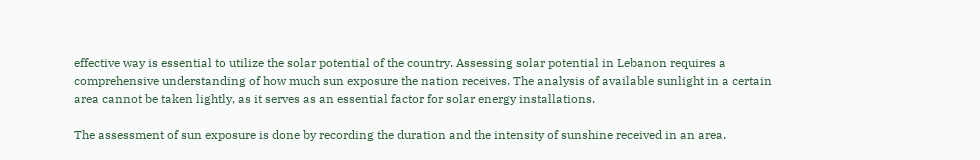effective way is essential to utilize the solar potential of the country. Assessing solar potential in Lebanon requires a comprehensive understanding of how much sun exposure the nation receives. The analysis of available sunlight in a certain area cannot be taken lightly, as it serves as an essential factor for solar energy installations.

The assessment of sun exposure is done by recording the duration and the intensity of sunshine received in an area.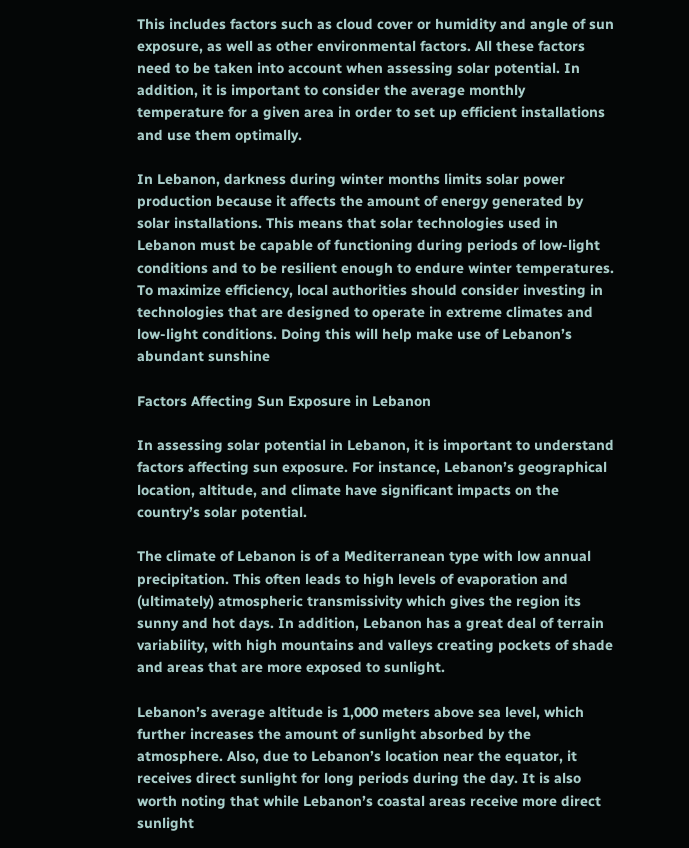This includes factors such as cloud cover or humidity and angle of sun exposure, as well as other environmental factors. All these factors need to be taken into account when assessing solar potential. In addition, it is important to consider the average monthly temperature for a given area in order to set up efficient installations and use them optimally.

In Lebanon, darkness during winter months limits solar power production because it affects the amount of energy generated by solar installations. This means that solar technologies used in Lebanon must be capable of functioning during periods of low-light conditions and to be resilient enough to endure winter temperatures. To maximize efficiency, local authorities should consider investing in technologies that are designed to operate in extreme climates and low-light conditions. Doing this will help make use of Lebanon’s abundant sunshine

Factors Affecting Sun Exposure in Lebanon

In assessing solar potential in Lebanon, it is important to understand factors affecting sun exposure. For instance, Lebanon’s geographical location, altitude, and climate have significant impacts on the country’s solar potential.

The climate of Lebanon is of a Mediterranean type with low annual precipitation. This often leads to high levels of evaporation and (ultimately) atmospheric transmissivity which gives the region its sunny and hot days. In addition, Lebanon has a great deal of terrain variability, with high mountains and valleys creating pockets of shade and areas that are more exposed to sunlight.

Lebanon’s average altitude is 1,000 meters above sea level, which further increases the amount of sunlight absorbed by the atmosphere. Also, due to Lebanon’s location near the equator, it receives direct sunlight for long periods during the day. It is also worth noting that while Lebanon’s coastal areas receive more direct sunlight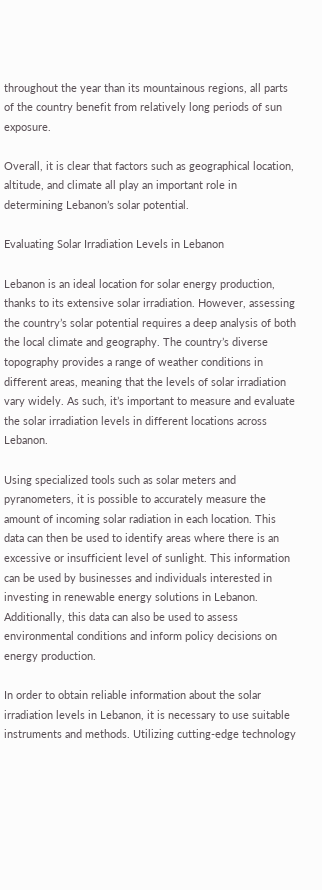throughout the year than its mountainous regions, all parts of the country benefit from relatively long periods of sun exposure.

Overall, it is clear that factors such as geographical location, altitude, and climate all play an important role in determining Lebanon’s solar potential.

Evaluating Solar Irradiation Levels in Lebanon

Lebanon is an ideal location for solar energy production, thanks to its extensive solar irradiation. However, assessing the country’s solar potential requires a deep analysis of both the local climate and geography. The country’s diverse topography provides a range of weather conditions in different areas, meaning that the levels of solar irradiation vary widely. As such, it’s important to measure and evaluate the solar irradiation levels in different locations across Lebanon.

Using specialized tools such as solar meters and pyranometers, it is possible to accurately measure the amount of incoming solar radiation in each location. This data can then be used to identify areas where there is an excessive or insufficient level of sunlight. This information can be used by businesses and individuals interested in investing in renewable energy solutions in Lebanon. Additionally, this data can also be used to assess environmental conditions and inform policy decisions on energy production.

In order to obtain reliable information about the solar irradiation levels in Lebanon, it is necessary to use suitable instruments and methods. Utilizing cutting-edge technology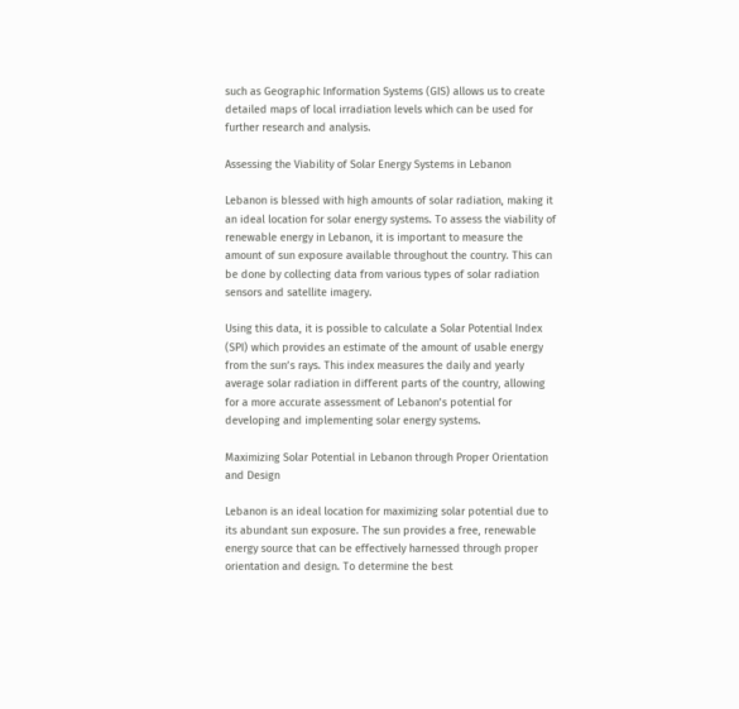such as Geographic Information Systems (GIS) allows us to create detailed maps of local irradiation levels which can be used for further research and analysis.

Assessing the Viability of Solar Energy Systems in Lebanon

Lebanon is blessed with high amounts of solar radiation, making it an ideal location for solar energy systems. To assess the viability of renewable energy in Lebanon, it is important to measure the amount of sun exposure available throughout the country. This can be done by collecting data from various types of solar radiation sensors and satellite imagery.

Using this data, it is possible to calculate a Solar Potential Index (SPI) which provides an estimate of the amount of usable energy from the sun’s rays. This index measures the daily and yearly average solar radiation in different parts of the country, allowing for a more accurate assessment of Lebanon’s potential for developing and implementing solar energy systems.

Maximizing Solar Potential in Lebanon through Proper Orientation and Design

Lebanon is an ideal location for maximizing solar potential due to its abundant sun exposure. The sun provides a free, renewable energy source that can be effectively harnessed through proper orientation and design. To determine the best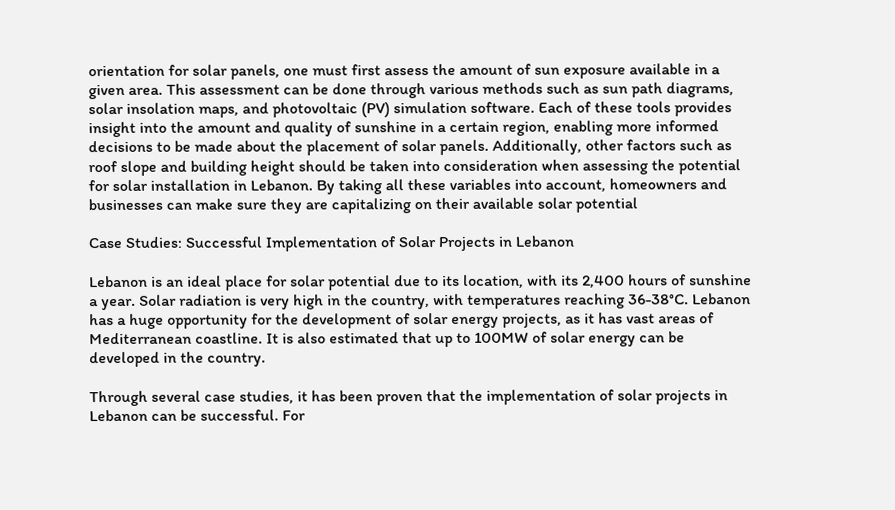orientation for solar panels, one must first assess the amount of sun exposure available in a given area. This assessment can be done through various methods such as sun path diagrams, solar insolation maps, and photovoltaic (PV) simulation software. Each of these tools provides insight into the amount and quality of sunshine in a certain region, enabling more informed decisions to be made about the placement of solar panels. Additionally, other factors such as roof slope and building height should be taken into consideration when assessing the potential for solar installation in Lebanon. By taking all these variables into account, homeowners and businesses can make sure they are capitalizing on their available solar potential

Case Studies: Successful Implementation of Solar Projects in Lebanon

Lebanon is an ideal place for solar potential due to its location, with its 2,400 hours of sunshine a year. Solar radiation is very high in the country, with temperatures reaching 36-38°C. Lebanon has a huge opportunity for the development of solar energy projects, as it has vast areas of Mediterranean coastline. It is also estimated that up to 100MW of solar energy can be developed in the country.

Through several case studies, it has been proven that the implementation of solar projects in Lebanon can be successful. For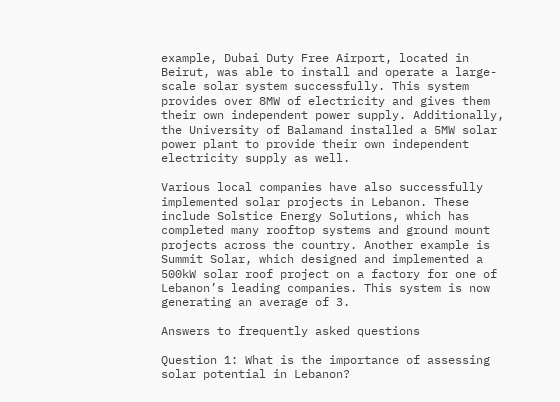example, Dubai Duty Free Airport, located in Beirut, was able to install and operate a large-scale solar system successfully. This system provides over 8MW of electricity and gives them their own independent power supply. Additionally, the University of Balamand installed a 5MW solar power plant to provide their own independent electricity supply as well.

Various local companies have also successfully implemented solar projects in Lebanon. These include Solstice Energy Solutions, which has completed many rooftop systems and ground mount projects across the country. Another example is Summit Solar, which designed and implemented a 500kW solar roof project on a factory for one of Lebanon’s leading companies. This system is now generating an average of 3.

Answers to frequently asked questions

Question 1: What is the importance of assessing solar potential in Lebanon?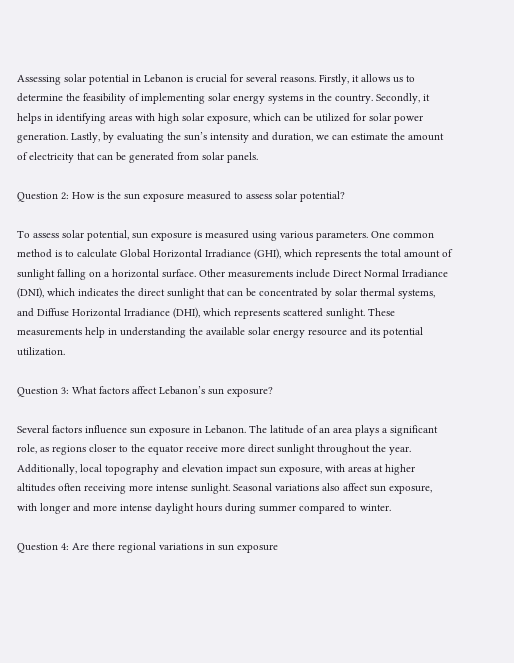Assessing solar potential in Lebanon is crucial for several reasons. Firstly, it allows us to determine the feasibility of implementing solar energy systems in the country. Secondly, it helps in identifying areas with high solar exposure, which can be utilized for solar power generation. Lastly, by evaluating the sun’s intensity and duration, we can estimate the amount of electricity that can be generated from solar panels.

Question 2: How is the sun exposure measured to assess solar potential?

To assess solar potential, sun exposure is measured using various parameters. One common method is to calculate Global Horizontal Irradiance (GHI), which represents the total amount of sunlight falling on a horizontal surface. Other measurements include Direct Normal Irradiance (DNI), which indicates the direct sunlight that can be concentrated by solar thermal systems, and Diffuse Horizontal Irradiance (DHI), which represents scattered sunlight. These measurements help in understanding the available solar energy resource and its potential utilization.

Question 3: What factors affect Lebanon’s sun exposure?

Several factors influence sun exposure in Lebanon. The latitude of an area plays a significant role, as regions closer to the equator receive more direct sunlight throughout the year. Additionally, local topography and elevation impact sun exposure, with areas at higher altitudes often receiving more intense sunlight. Seasonal variations also affect sun exposure, with longer and more intense daylight hours during summer compared to winter.

Question 4: Are there regional variations in sun exposure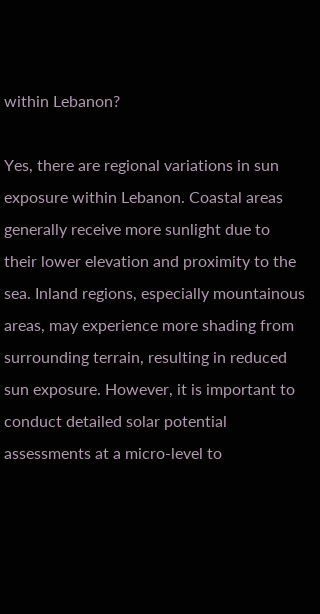within Lebanon?

Yes, there are regional variations in sun exposure within Lebanon. Coastal areas generally receive more sunlight due to their lower elevation and proximity to the sea. Inland regions, especially mountainous areas, may experience more shading from surrounding terrain, resulting in reduced sun exposure. However, it is important to conduct detailed solar potential assessments at a micro-level to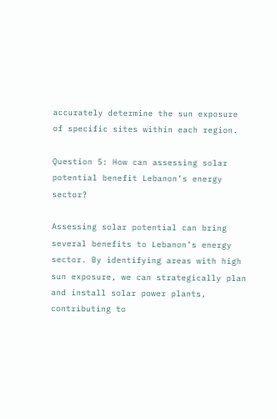accurately determine the sun exposure of specific sites within each region.

Question 5: How can assessing solar potential benefit Lebanon’s energy sector?

Assessing solar potential can bring several benefits to Lebanon’s energy sector. By identifying areas with high sun exposure, we can strategically plan and install solar power plants, contributing to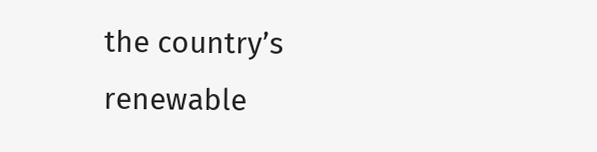the country’s renewable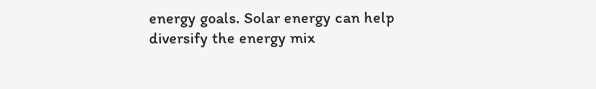energy goals. Solar energy can help diversify the energy mix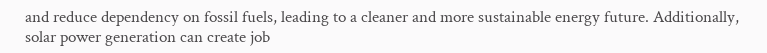and reduce dependency on fossil fuels, leading to a cleaner and more sustainable energy future. Additionally, solar power generation can create job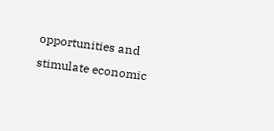opportunities and stimulate economic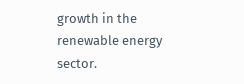growth in the renewable energy sector.